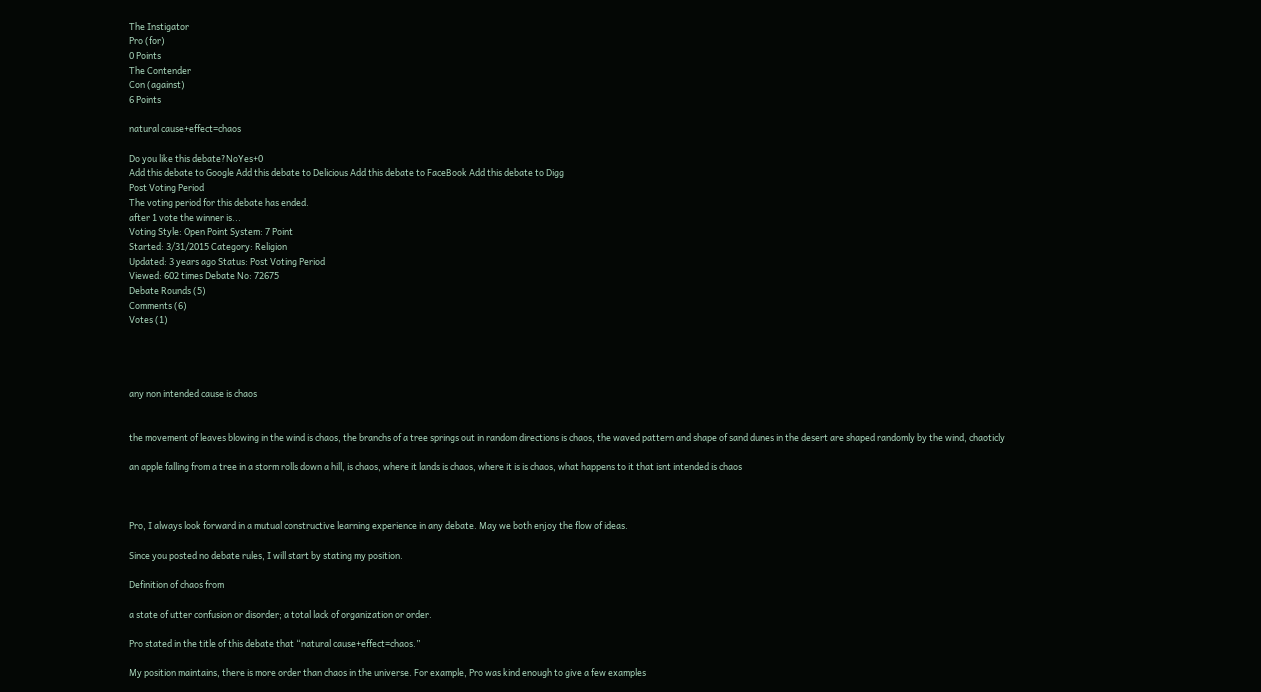The Instigator
Pro (for)
0 Points
The Contender
Con (against)
6 Points

natural cause+effect=chaos

Do you like this debate?NoYes+0
Add this debate to Google Add this debate to Delicious Add this debate to FaceBook Add this debate to Digg
Post Voting Period
The voting period for this debate has ended.
after 1 vote the winner is...
Voting Style: Open Point System: 7 Point
Started: 3/31/2015 Category: Religion
Updated: 3 years ago Status: Post Voting Period
Viewed: 602 times Debate No: 72675
Debate Rounds (5)
Comments (6)
Votes (1)




any non intended cause is chaos


the movement of leaves blowing in the wind is chaos, the branchs of a tree springs out in random directions is chaos, the waved pattern and shape of sand dunes in the desert are shaped randomly by the wind, chaoticly

an apple falling from a tree in a storm rolls down a hill, is chaos, where it lands is chaos, where it is is chaos, what happens to it that isnt intended is chaos



Pro, I always look forward in a mutual constructive learning experience in any debate. May we both enjoy the flow of ideas.

Since you posted no debate rules, I will start by stating my position.

Definition of chaos from

a state of utter confusion or disorder; a total lack of organization or order.

Pro stated in the title of this debate that “natural cause+effect=chaos.”

My position maintains, there is more order than chaos in the universe. For example, Pro was kind enough to give a few examples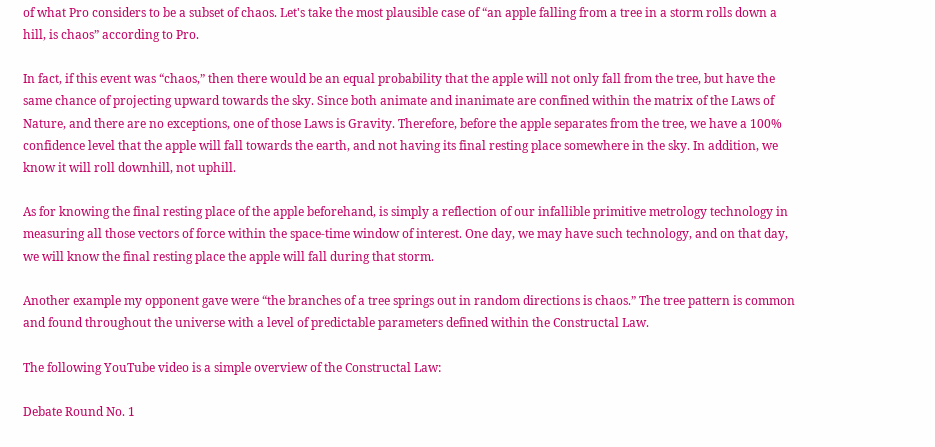of what Pro considers to be a subset of chaos. Let's take the most plausible case of “an apple falling from a tree in a storm rolls down a hill, is chaos” according to Pro.

In fact, if this event was “chaos,” then there would be an equal probability that the apple will not only fall from the tree, but have the same chance of projecting upward towards the sky. Since both animate and inanimate are confined within the matrix of the Laws of Nature, and there are no exceptions, one of those Laws is Gravity. Therefore, before the apple separates from the tree, we have a 100% confidence level that the apple will fall towards the earth, and not having its final resting place somewhere in the sky. In addition, we know it will roll downhill, not uphill.

As for knowing the final resting place of the apple beforehand, is simply a reflection of our infallible primitive metrology technology in measuring all those vectors of force within the space-time window of interest. One day, we may have such technology, and on that day, we will know the final resting place the apple will fall during that storm.

Another example my opponent gave were “the branches of a tree springs out in random directions is chaos.” The tree pattern is common and found throughout the universe with a level of predictable parameters defined within the Constructal Law.

The following YouTube video is a simple overview of the Constructal Law:

Debate Round No. 1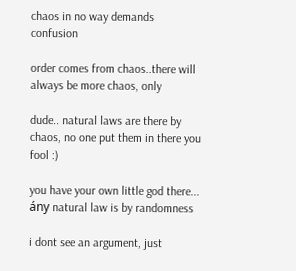chaos in no way demands confusion

order comes from chaos..there will always be more chaos, only

dude.. natural laws are there by chaos, no one put them in there you fool :)

you have your own little god there... ány natural law is by randomness

i dont see an argument, just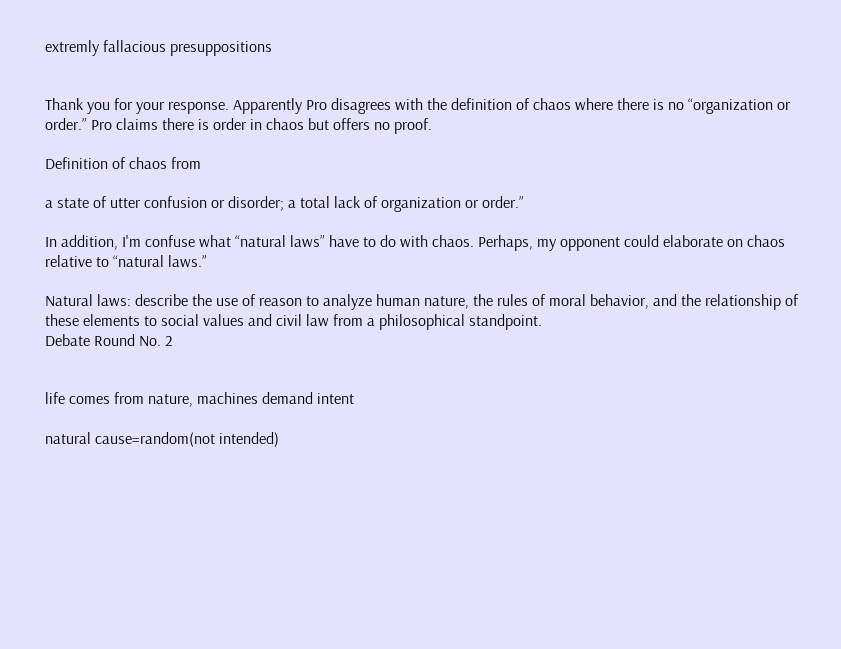extremly fallacious presuppositions


Thank you for your response. Apparently Pro disagrees with the definition of chaos where there is no “organization or order.” Pro claims there is order in chaos but offers no proof.

Definition of chaos from

a state of utter confusion or disorder; a total lack of organization or order.”

In addition, I'm confuse what “natural laws” have to do with chaos. Perhaps, my opponent could elaborate on chaos relative to “natural laws.”

Natural laws: describe the use of reason to analyze human nature, the rules of moral behavior, and the relationship of these elements to social values and civil law from a philosophical standpoint.
Debate Round No. 2


life comes from nature, machines demand intent

natural cause=random(not intended)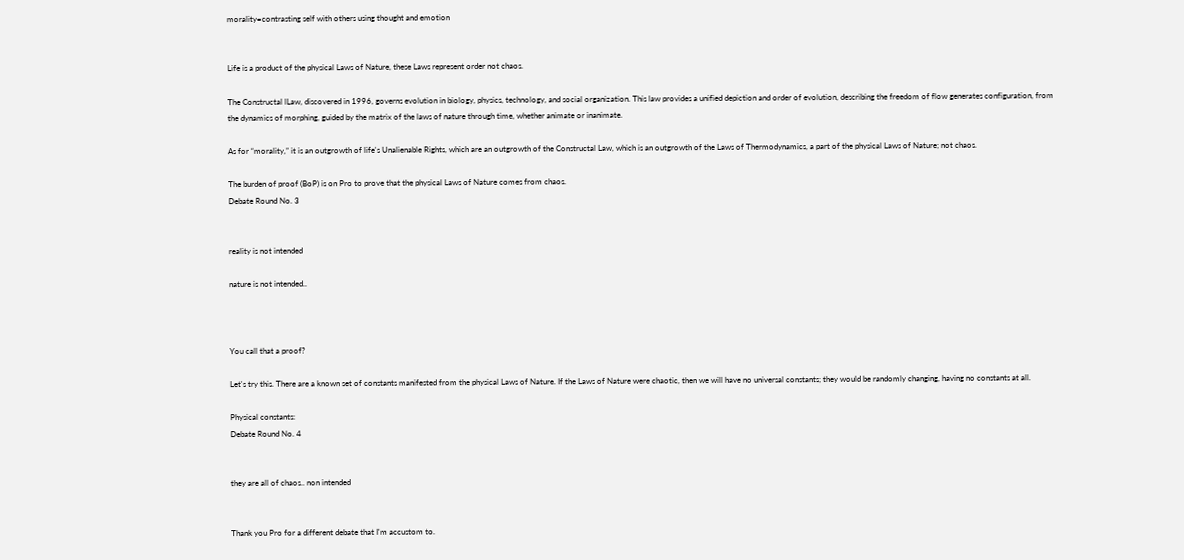morality=contrasting self with others using thought and emotion


Life is a product of the physical Laws of Nature, these Laws represent order not chaos.

The Constructal lLaw, discovered in 1996, governs evolution in biology, physics, technology, and social organization. This law provides a unified depiction and order of evolution, describing the freedom of flow generates configuration, from the dynamics of morphing, guided by the matrix of the laws of nature through time, whether animate or inanimate.

As for “morality,” it is an outgrowth of life's Unalienable Rights, which are an outgrowth of the Constructal Law, which is an outgrowth of the Laws of Thermodynamics, a part of the physical Laws of Nature; not chaos.

The burden of proof (BoP) is on Pro to prove that the physical Laws of Nature comes from chaos.
Debate Round No. 3


reality is not intended

nature is not intended..



You call that a proof?

Let's try this. There are a known set of constants manifested from the physical Laws of Nature. If the Laws of Nature were chaotic, then we will have no universal constants; they would be randomly changing, having no constants at all.

Physical constants:
Debate Round No. 4


they are all of chaos.. non intended


Thank you Pro for a different debate that I'm accustom to.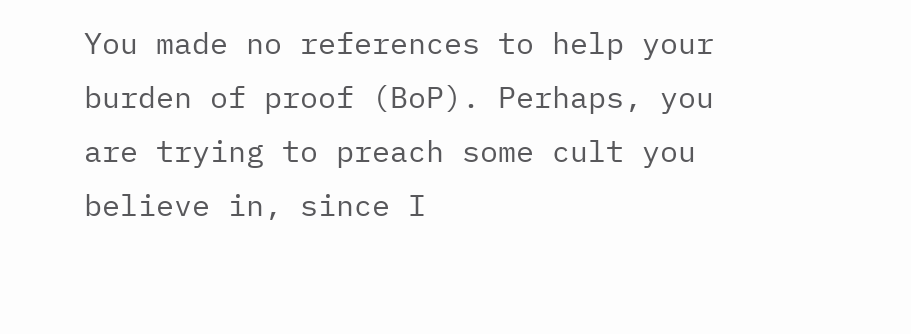You made no references to help your burden of proof (BoP). Perhaps, you are trying to preach some cult you believe in, since I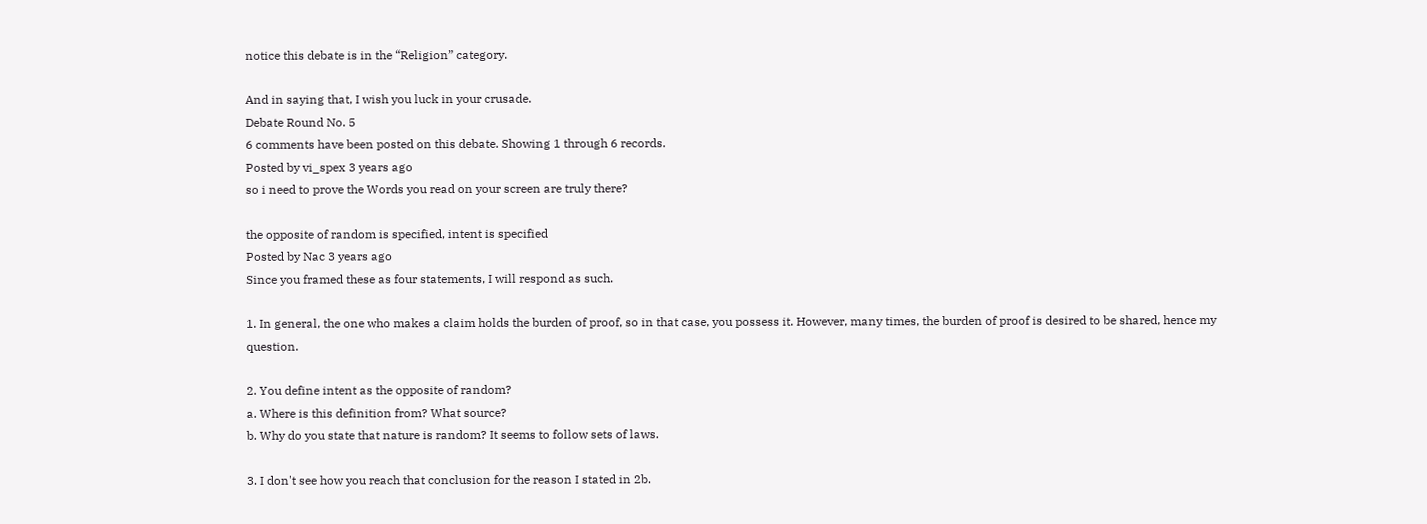notice this debate is in the “Religion” category.

And in saying that, I wish you luck in your crusade.
Debate Round No. 5
6 comments have been posted on this debate. Showing 1 through 6 records.
Posted by vi_spex 3 years ago
so i need to prove the Words you read on your screen are truly there?

the opposite of random is specified, intent is specified
Posted by Nac 3 years ago
Since you framed these as four statements, I will respond as such.

1. In general, the one who makes a claim holds the burden of proof, so in that case, you possess it. However, many times, the burden of proof is desired to be shared, hence my question.

2. You define intent as the opposite of random?
a. Where is this definition from? What source?
b. Why do you state that nature is random? It seems to follow sets of laws.

3. I don't see how you reach that conclusion for the reason I stated in 2b.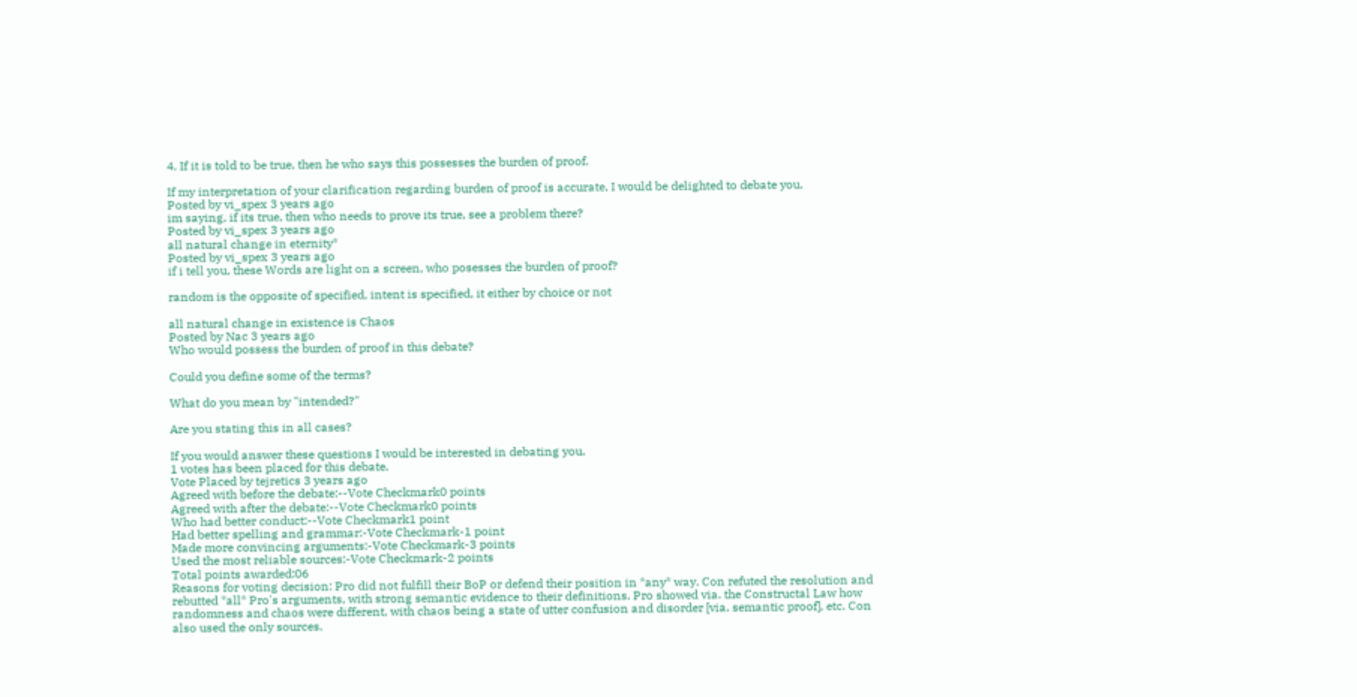4. If it is told to be true, then he who says this possesses the burden of proof.

If my interpretation of your clarification regarding burden of proof is accurate, I would be delighted to debate you.
Posted by vi_spex 3 years ago
im saying, if its true, then who needs to prove its true, see a problem there?
Posted by vi_spex 3 years ago
all natural change in eternity*
Posted by vi_spex 3 years ago
if i tell you, these Words are light on a screen, who posesses the burden of proof?

random is the opposite of specified, intent is specified, it either by choice or not

all natural change in existence is Chaos
Posted by Nac 3 years ago
Who would possess the burden of proof in this debate?

Could you define some of the terms?

What do you mean by "intended?"

Are you stating this in all cases?

If you would answer these questions I would be interested in debating you.
1 votes has been placed for this debate.
Vote Placed by tejretics 3 years ago
Agreed with before the debate:--Vote Checkmark0 points
Agreed with after the debate:--Vote Checkmark0 points
Who had better conduct:--Vote Checkmark1 point
Had better spelling and grammar:-Vote Checkmark-1 point
Made more convincing arguments:-Vote Checkmark-3 points
Used the most reliable sources:-Vote Checkmark-2 points
Total points awarded:06
Reasons for voting decision: Pro did not fulfill their BoP or defend their position in *any* way. Con refuted the resolution and rebutted *all* Pro's arguments, with strong semantic evidence to their definitions. Pro showed via. the Constructal Law how randomness and chaos were different, with chaos being a state of utter confusion and disorder [via. semantic proof], etc. Con also used the only sources.